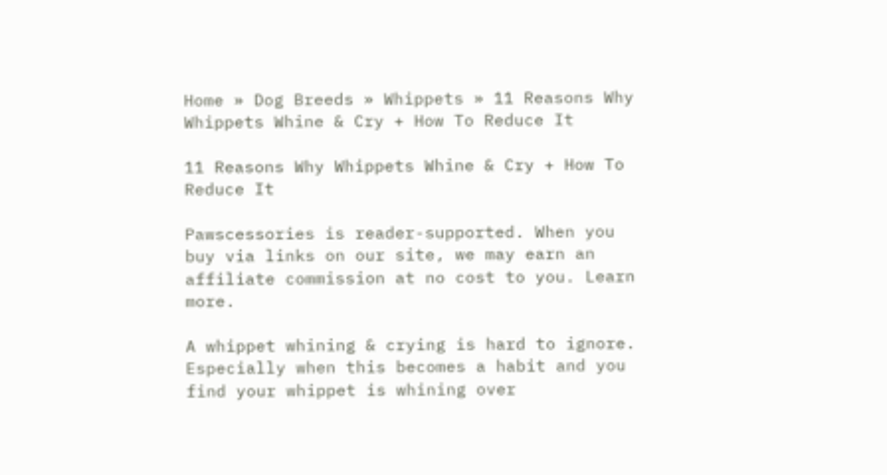Home » Dog Breeds » Whippets » 11 Reasons Why Whippets Whine & Cry + How To Reduce It

11 Reasons Why Whippets Whine & Cry + How To Reduce It

Pawscessories is reader-supported. When you buy via links on our site, we may earn an affiliate commission at no cost to you. Learn more.

A whippet whining & crying is hard to ignore. Especially when this becomes a habit and you find your whippet is whining over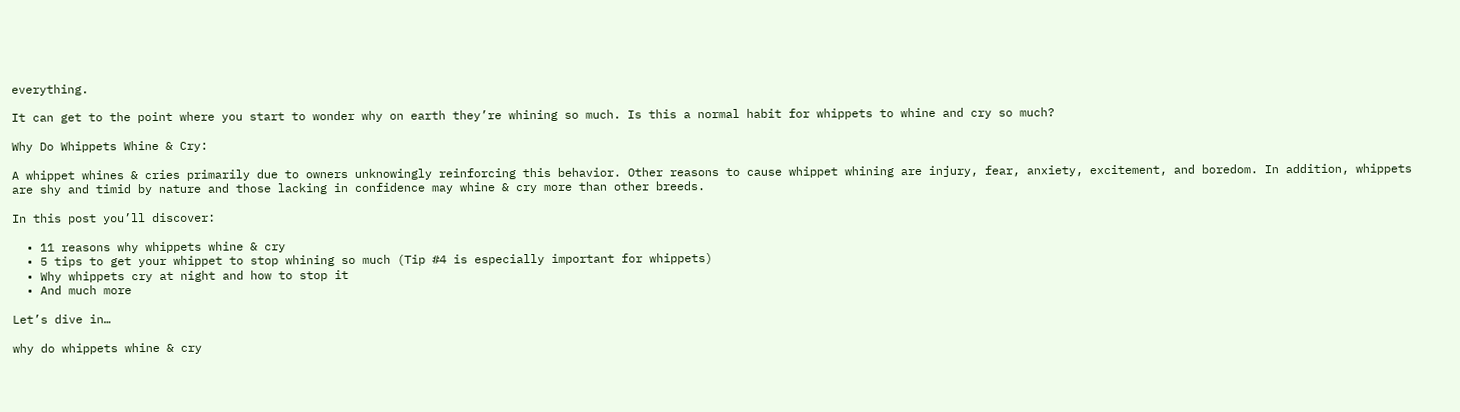everything.

It can get to the point where you start to wonder why on earth they’re whining so much. Is this a normal habit for whippets to whine and cry so much?

Why Do Whippets Whine & Cry:

A whippet whines & cries primarily due to owners unknowingly reinforcing this behavior. Other reasons to cause whippet whining are injury, fear, anxiety, excitement, and boredom. In addition, whippets are shy and timid by nature and those lacking in confidence may whine & cry more than other breeds.

In this post you’ll discover:

  • 11 reasons why whippets whine & cry
  • 5 tips to get your whippet to stop whining so much (Tip #4 is especially important for whippets)
  • Why whippets cry at night and how to stop it
  • And much more

Let’s dive in…

why do whippets whine & cry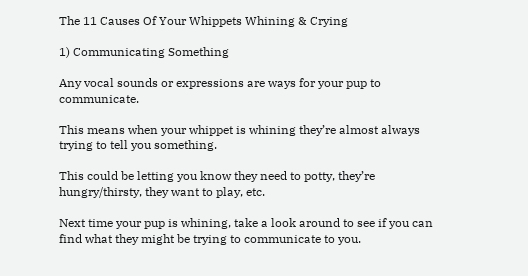The 11 Causes Of Your Whippets Whining & Crying

1) Communicating Something

Any vocal sounds or expressions are ways for your pup to communicate.

This means when your whippet is whining they’re almost always trying to tell you something.

This could be letting you know they need to potty, they’re hungry/thirsty, they want to play, etc.

Next time your pup is whining, take a look around to see if you can find what they might be trying to communicate to you.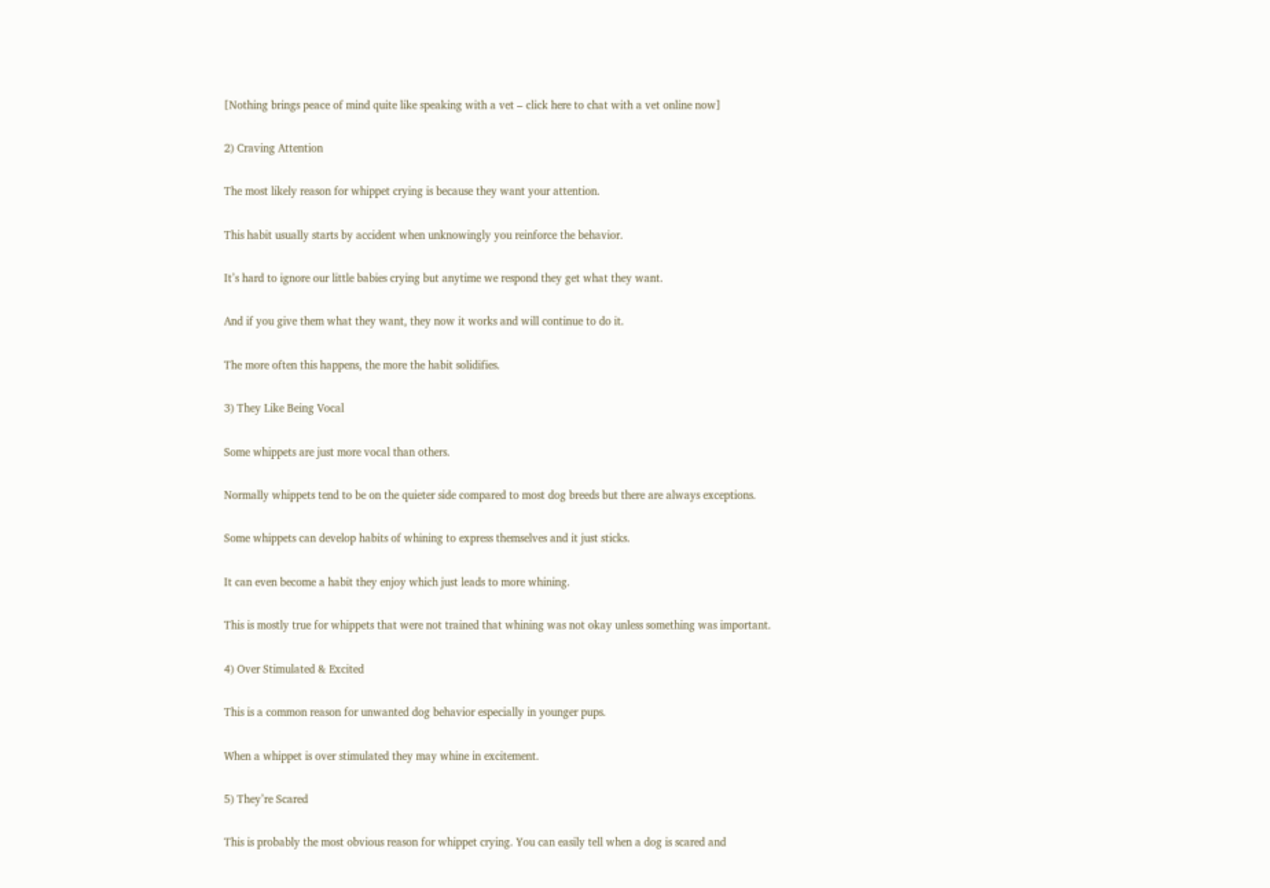[Nothing brings peace of mind quite like speaking with a vet – click here to chat with a vet online now]

2) Craving Attention

The most likely reason for whippet crying is because they want your attention.

This habit usually starts by accident when unknowingly you reinforce the behavior.

It’s hard to ignore our little babies crying but anytime we respond they get what they want.

And if you give them what they want, they now it works and will continue to do it.

The more often this happens, the more the habit solidifies.

3) They Like Being Vocal

Some whippets are just more vocal than others.

Normally whippets tend to be on the quieter side compared to most dog breeds but there are always exceptions.

Some whippets can develop habits of whining to express themselves and it just sticks.

It can even become a habit they enjoy which just leads to more whining.

This is mostly true for whippets that were not trained that whining was not okay unless something was important.

4) Over Stimulated & Excited

This is a common reason for unwanted dog behavior especially in younger pups.

When a whippet is over stimulated they may whine in excitement.

5) They’re Scared

This is probably the most obvious reason for whippet crying. You can easily tell when a dog is scared and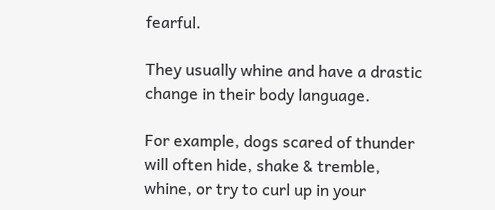fearful.

They usually whine and have a drastic change in their body language.

For example, dogs scared of thunder will often hide, shake & tremble, whine, or try to curl up in your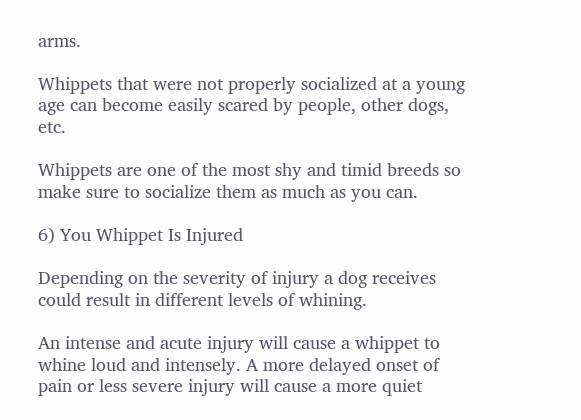arms.

Whippets that were not properly socialized at a young age can become easily scared by people, other dogs, etc.

Whippets are one of the most shy and timid breeds so make sure to socialize them as much as you can.

6) You Whippet Is Injured

Depending on the severity of injury a dog receives could result in different levels of whining.

An intense and acute injury will cause a whippet to whine loud and intensely. A more delayed onset of pain or less severe injury will cause a more quiet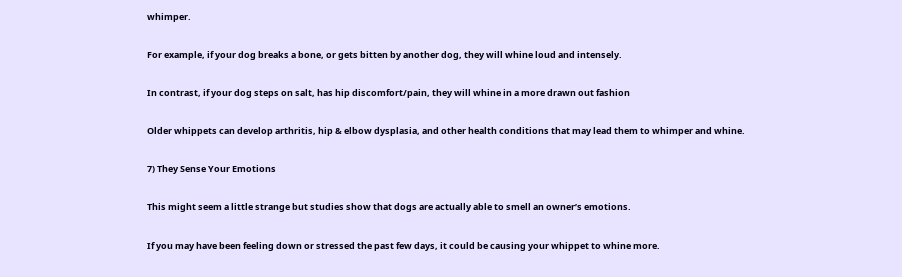whimper.

For example, if your dog breaks a bone, or gets bitten by another dog, they will whine loud and intensely.

In contrast, if your dog steps on salt, has hip discomfort/pain, they will whine in a more drawn out fashion

Older whippets can develop arthritis, hip & elbow dysplasia, and other health conditions that may lead them to whimper and whine.

7) They Sense Your Emotions

This might seem a little strange but studies show that dogs are actually able to smell an owner’s emotions.

If you may have been feeling down or stressed the past few days, it could be causing your whippet to whine more.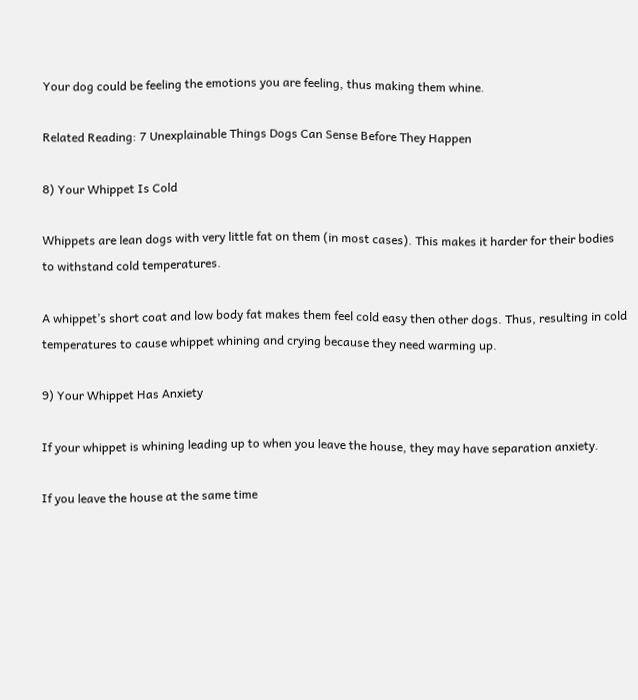Your dog could be feeling the emotions you are feeling, thus making them whine.

Related Reading: 7 Unexplainable Things Dogs Can Sense Before They Happen

8) Your Whippet Is Cold

Whippets are lean dogs with very little fat on them (in most cases). This makes it harder for their bodies to withstand cold temperatures.

A whippet’s short coat and low body fat makes them feel cold easy then other dogs. Thus, resulting in cold temperatures to cause whippet whining and crying because they need warming up.

9) Your Whippet Has Anxiety

If your whippet is whining leading up to when you leave the house, they may have separation anxiety.

If you leave the house at the same time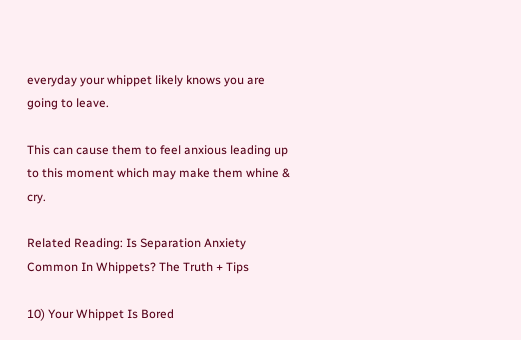everyday your whippet likely knows you are going to leave.

This can cause them to feel anxious leading up to this moment which may make them whine & cry.

Related Reading: Is Separation Anxiety Common In Whippets? The Truth + Tips

10) Your Whippet Is Bored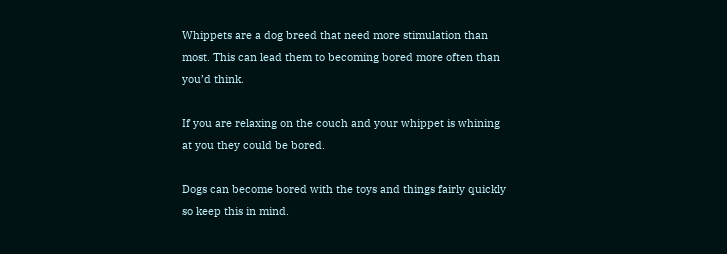Whippets are a dog breed that need more stimulation than most. This can lead them to becoming bored more often than you’d think.

If you are relaxing on the couch and your whippet is whining at you they could be bored.

Dogs can become bored with the toys and things fairly quickly so keep this in mind.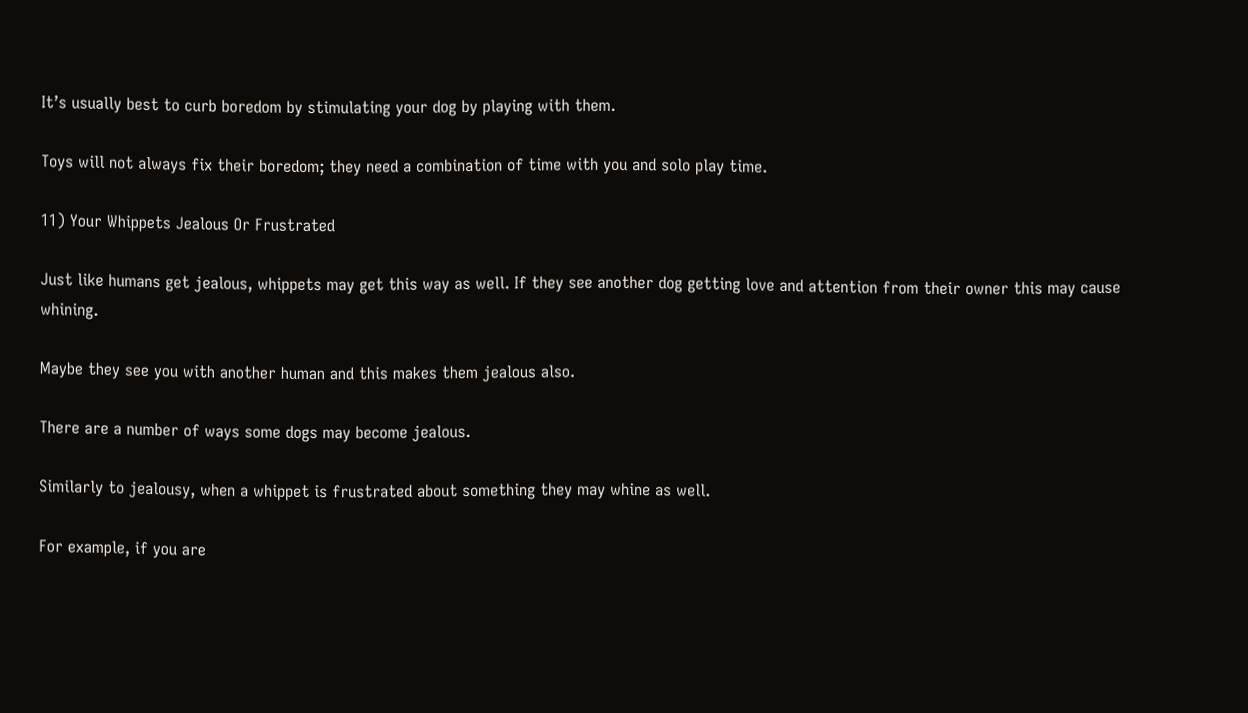It’s usually best to curb boredom by stimulating your dog by playing with them.

Toys will not always fix their boredom; they need a combination of time with you and solo play time.

11) Your Whippets Jealous Or Frustrated

Just like humans get jealous, whippets may get this way as well. If they see another dog getting love and attention from their owner this may cause whining.

Maybe they see you with another human and this makes them jealous also.

There are a number of ways some dogs may become jealous.

Similarly to jealousy, when a whippet is frustrated about something they may whine as well.

For example, if you are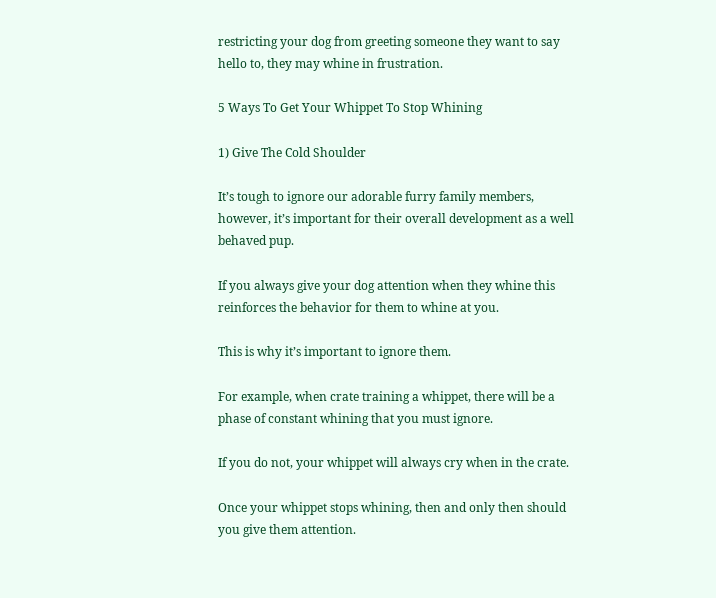restricting your dog from greeting someone they want to say hello to, they may whine in frustration.

5 Ways To Get Your Whippet To Stop Whining

1) Give The Cold Shoulder

It’s tough to ignore our adorable furry family members, however, it’s important for their overall development as a well behaved pup.

If you always give your dog attention when they whine this reinforces the behavior for them to whine at you.

This is why it’s important to ignore them.

For example, when crate training a whippet, there will be a phase of constant whining that you must ignore.

If you do not, your whippet will always cry when in the crate.

Once your whippet stops whining, then and only then should you give them attention.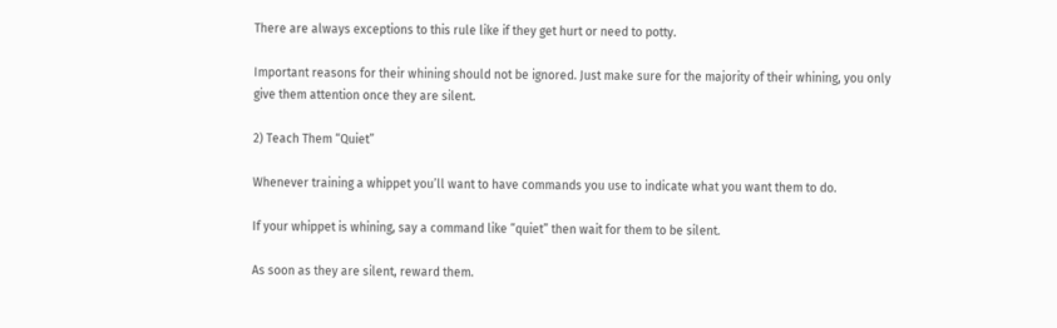There are always exceptions to this rule like if they get hurt or need to potty.

Important reasons for their whining should not be ignored. Just make sure for the majority of their whining, you only give them attention once they are silent.

2) Teach Them “Quiet”

Whenever training a whippet you’ll want to have commands you use to indicate what you want them to do.

If your whippet is whining, say a command like “quiet” then wait for them to be silent.

As soon as they are silent, reward them.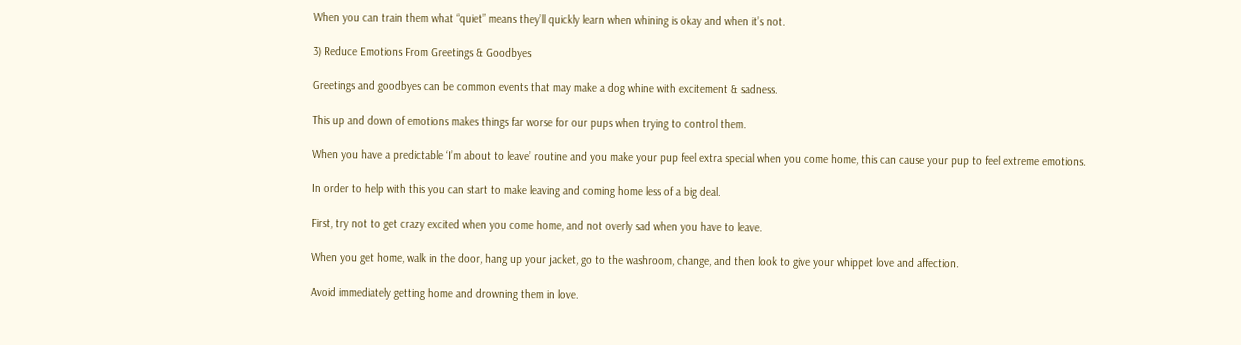When you can train them what “quiet” means they’ll quickly learn when whining is okay and when it’s not.

3) Reduce Emotions From Greetings & Goodbyes

Greetings and goodbyes can be common events that may make a dog whine with excitement & sadness.

This up and down of emotions makes things far worse for our pups when trying to control them.

When you have a predictable ‘I’m about to leave’ routine and you make your pup feel extra special when you come home, this can cause your pup to feel extreme emotions.

In order to help with this you can start to make leaving and coming home less of a big deal.

First, try not to get crazy excited when you come home, and not overly sad when you have to leave.

When you get home, walk in the door, hang up your jacket, go to the washroom, change, and then look to give your whippet love and affection.

Avoid immediately getting home and drowning them in love.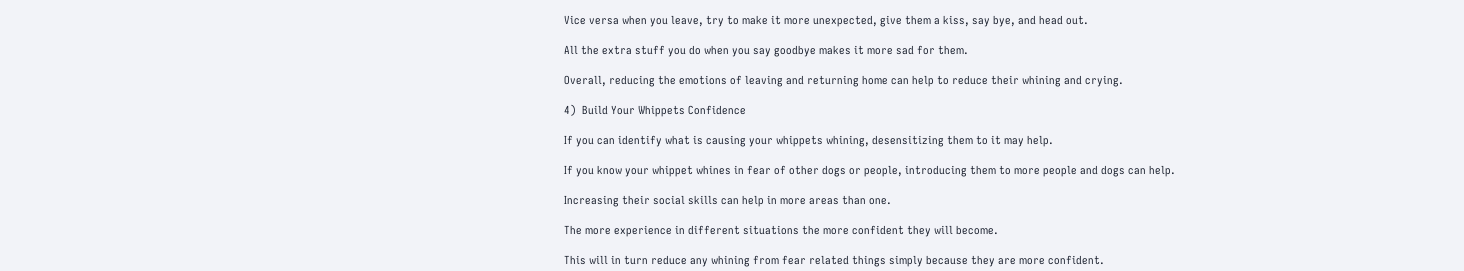Vice versa when you leave, try to make it more unexpected, give them a kiss, say bye, and head out.

All the extra stuff you do when you say goodbye makes it more sad for them.

Overall, reducing the emotions of leaving and returning home can help to reduce their whining and crying.

4)  Build Your Whippets Confidence

If you can identify what is causing your whippets whining, desensitizing them to it may help.

If you know your whippet whines in fear of other dogs or people, introducing them to more people and dogs can help.

Increasing their social skills can help in more areas than one.

The more experience in different situations the more confident they will become.

This will in turn reduce any whining from fear related things simply because they are more confident.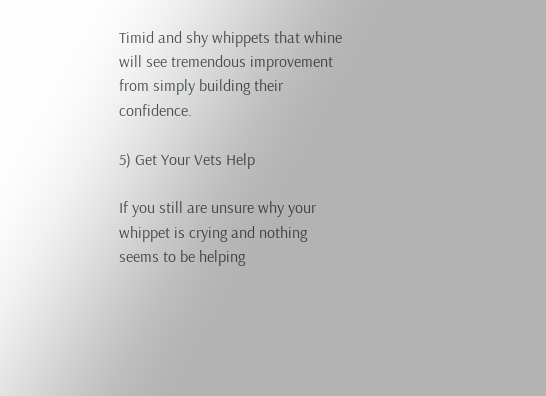Timid and shy whippets that whine will see tremendous improvement from simply building their confidence.

5) Get Your Vets Help

If you still are unsure why your whippet is crying and nothing seems to be helping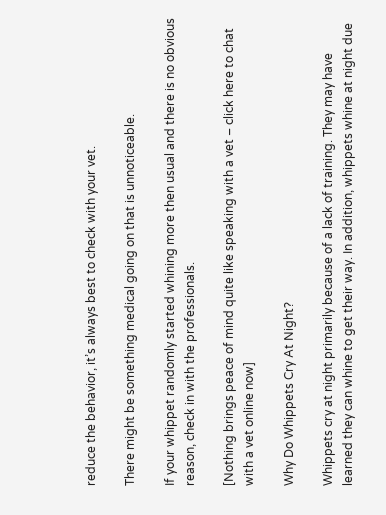reduce the behavior, it’s always best to check with your vet.

There might be something medical going on that is unnoticeable.

If your whippet randomly started whining more then usual and there is no obvious reason, check in with the professionals.

[Nothing brings peace of mind quite like speaking with a vet – click here to chat with a vet online now]

Why Do Whippets Cry At Night?

Whippets cry at night primarily because of a lack of training. They may have learned they can whine to get their way. In addition, whippets whine at night due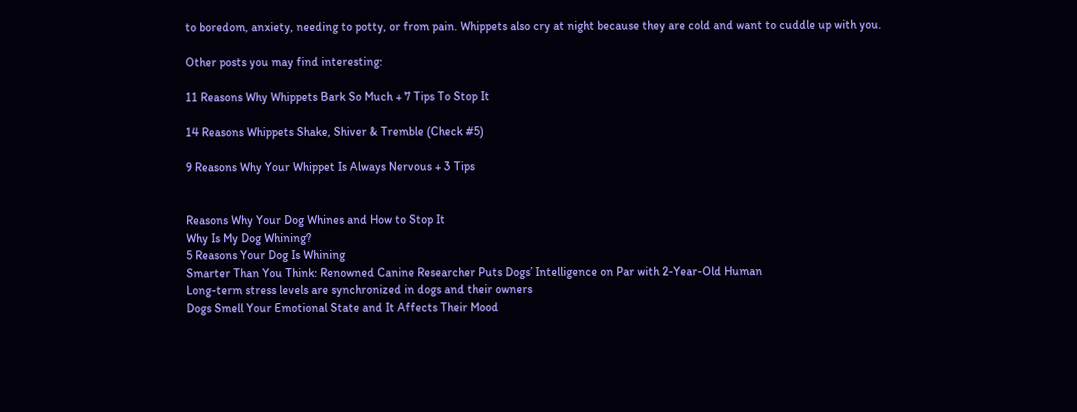to boredom, anxiety, needing to potty, or from pain. Whippets also cry at night because they are cold and want to cuddle up with you.

Other posts you may find interesting:

11 Reasons Why Whippets Bark So Much + 7 Tips To Stop It

14 Reasons Whippets Shake, Shiver & Tremble (Check #5)

9 Reasons Why Your Whippet Is Always Nervous + 3 Tips


Reasons Why Your Dog Whines and How to Stop It
Why Is My Dog Whining?
5 Reasons Your Dog Is Whining
Smarter Than You Think: Renowned Canine Researcher Puts Dogs’ Intelligence on Par with 2-Year-Old Human
Long-term stress levels are synchronized in dogs and their owners
Dogs Smell Your Emotional State and It Affects Their Mood